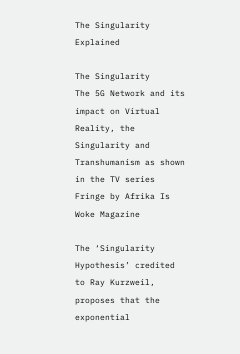The Singularity Explained

The Singularity
The 5G Network and its impact on Virtual Reality, the Singularity and Transhumanism as shown in the TV series Fringe by Afrika Is Woke Magazine

The ‘Singularity Hypothesis’ credited to Ray Kurzweil, proposes that the exponential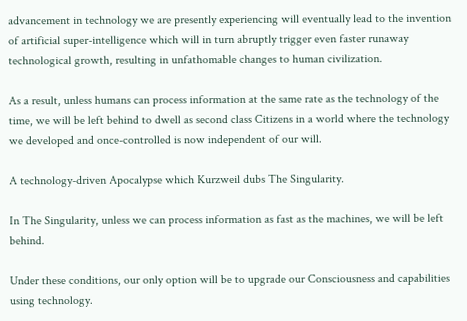advancement in technology we are presently experiencing will eventually lead to the invention of artificial super-intelligence which will in turn abruptly trigger even faster runaway technological growth, resulting in unfathomable changes to human civilization.

As a result, unless humans can process information at the same rate as the technology of the time, we will be left behind to dwell as second class Citizens in a world where the technology we developed and once-controlled is now independent of our will.

A technology-driven Apocalypse which Kurzweil dubs The Singularity.

In The Singularity, unless we can process information as fast as the machines, we will be left behind.

Under these conditions, our only option will be to upgrade our Consciousness and capabilities using technology.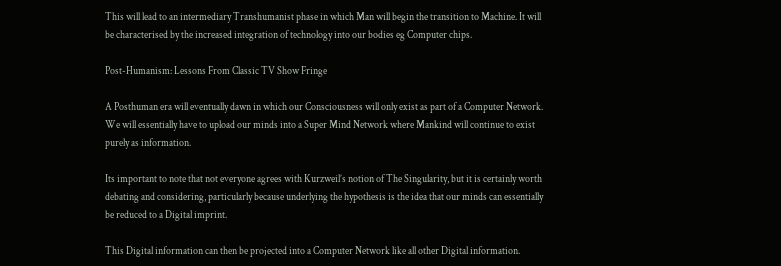This will lead to an intermediary Transhumanist phase in which Man will begin the transition to Machine. It will be characterised by the increased integration of technology into our bodies eg Computer chips.

Post-Humanism: Lessons From Classic TV Show Fringe

A Posthuman era will eventually dawn in which our Consciousness will only exist as part of a Computer Network. We will essentially have to upload our minds into a Super Mind Network where Mankind will continue to exist purely as information.

Its important to note that not everyone agrees with Kurzweil’s notion of The Singularity, but it is certainly worth debating and considering, particularly because underlying the hypothesis is the idea that our minds can essentially be reduced to a Digital imprint.

This Digital information can then be projected into a Computer Network like all other Digital information.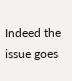Indeed the issue goes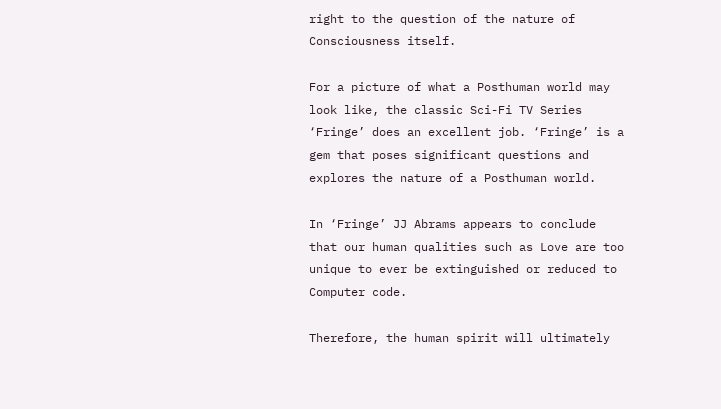right to the question of the nature of Consciousness itself.

For a picture of what a Posthuman world may look like, the classic Sci-Fi TV Series ‘Fringe’ does an excellent job. ‘Fringe’ is a gem that poses significant questions and explores the nature of a Posthuman world.

In ‘Fringe’ JJ Abrams appears to conclude that our human qualities such as Love are too unique to ever be extinguished or reduced to Computer code.

Therefore, the human spirit will ultimately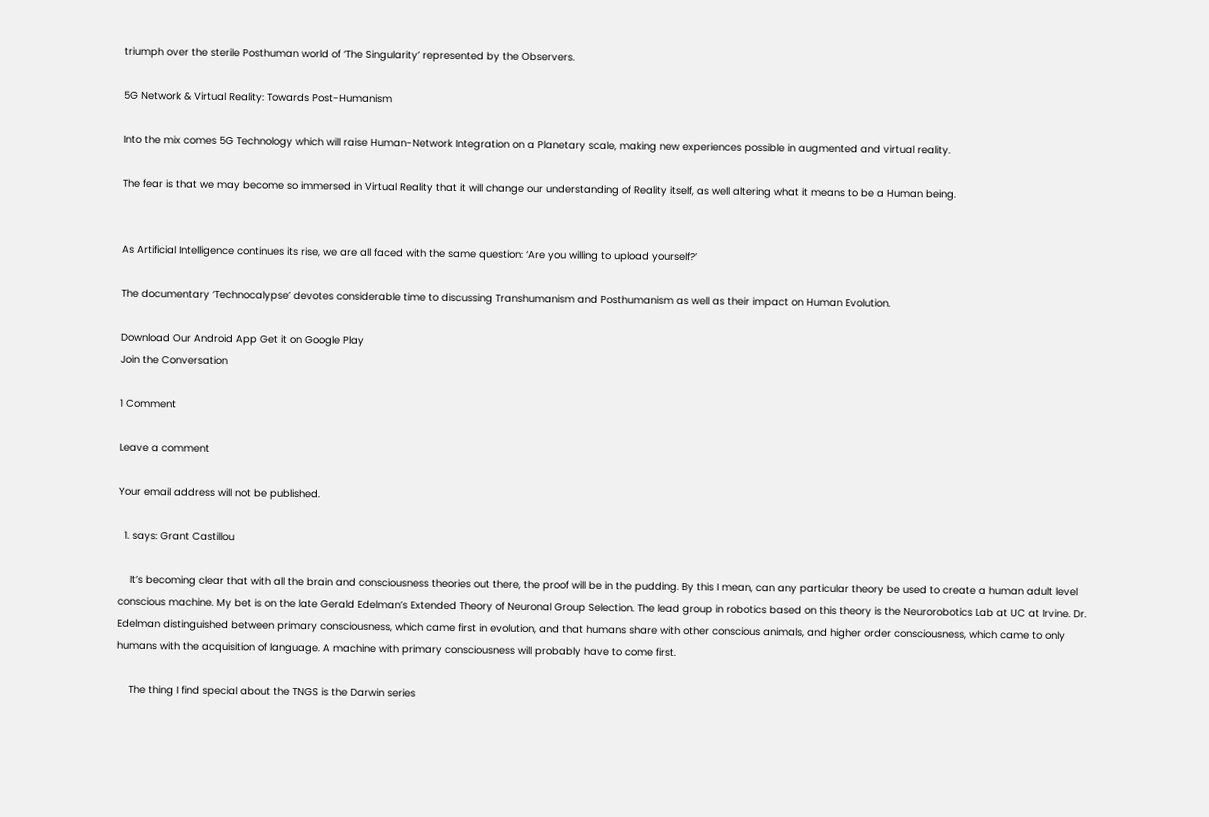triumph over the sterile Posthuman world of ‘The Singularity’ represented by the Observers.

5G Network & Virtual Reality: Towards Post-Humanism

Into the mix comes 5G Technology which will raise Human-Network Integration on a Planetary scale, making new experiences possible in augmented and virtual reality.

The fear is that we may become so immersed in Virtual Reality that it will change our understanding of Reality itself, as well altering what it means to be a Human being.


As Artificial Intelligence continues its rise, we are all faced with the same question: ‘Are you willing to upload yourself?’

The documentary ‘Technocalypse’ devotes considerable time to discussing Transhumanism and Posthumanism as well as their impact on Human Evolution.

Download Our Android App Get it on Google Play
Join the Conversation

1 Comment

Leave a comment

Your email address will not be published.

  1. says: Grant Castillou

    It’s becoming clear that with all the brain and consciousness theories out there, the proof will be in the pudding. By this I mean, can any particular theory be used to create a human adult level conscious machine. My bet is on the late Gerald Edelman’s Extended Theory of Neuronal Group Selection. The lead group in robotics based on this theory is the Neurorobotics Lab at UC at Irvine. Dr. Edelman distinguished between primary consciousness, which came first in evolution, and that humans share with other conscious animals, and higher order consciousness, which came to only humans with the acquisition of language. A machine with primary consciousness will probably have to come first.

    The thing I find special about the TNGS is the Darwin series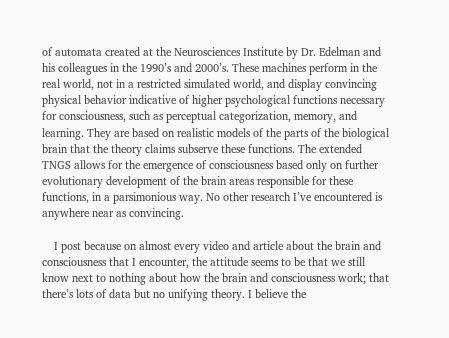of automata created at the Neurosciences Institute by Dr. Edelman and his colleagues in the 1990’s and 2000’s. These machines perform in the real world, not in a restricted simulated world, and display convincing physical behavior indicative of higher psychological functions necessary for consciousness, such as perceptual categorization, memory, and learning. They are based on realistic models of the parts of the biological brain that the theory claims subserve these functions. The extended TNGS allows for the emergence of consciousness based only on further evolutionary development of the brain areas responsible for these functions, in a parsimonious way. No other research I’ve encountered is anywhere near as convincing.

    I post because on almost every video and article about the brain and consciousness that I encounter, the attitude seems to be that we still know next to nothing about how the brain and consciousness work; that there’s lots of data but no unifying theory. I believe the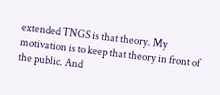extended TNGS is that theory. My motivation is to keep that theory in front of the public. And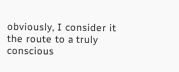obviously, I consider it the route to a truly conscious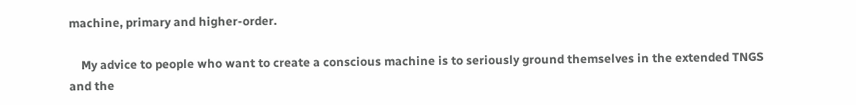machine, primary and higher-order.

    My advice to people who want to create a conscious machine is to seriously ground themselves in the extended TNGS and the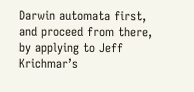Darwin automata first, and proceed from there, by applying to Jeff Krichmar’s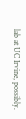lab at UC Irvine, possibly.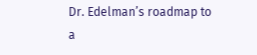Dr. Edelman’s roadmap to a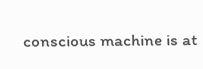conscious machine is at